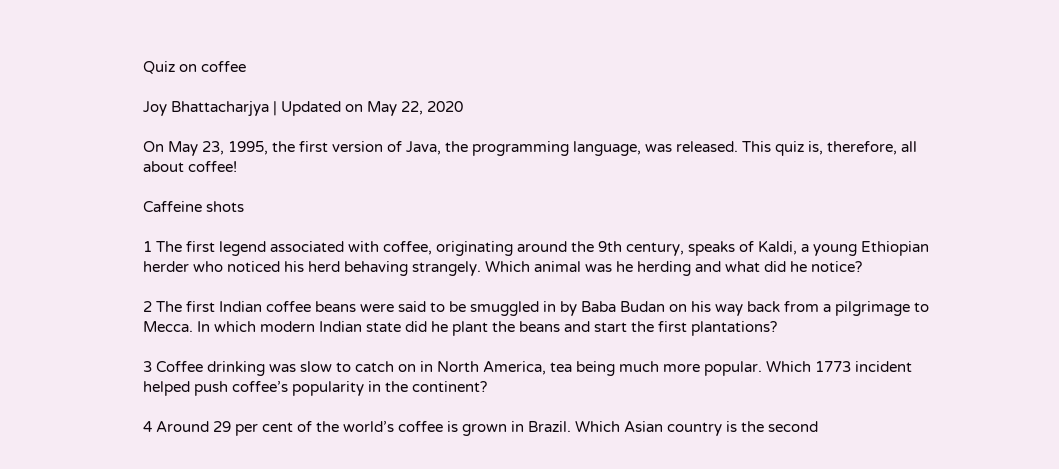Quiz on coffee

Joy Bhattacharjya | Updated on May 22, 2020

On May 23, 1995, the first version of Java, the programming language, was released. This quiz is, therefore, all about coffee!

Caffeine shots

1 The first legend associated with coffee, originating around the 9th century, speaks of Kaldi, a young Ethiopian herder who noticed his herd behaving strangely. Which animal was he herding and what did he notice?

2 The first Indian coffee beans were said to be smuggled in by Baba Budan on his way back from a pilgrimage to Mecca. In which modern Indian state did he plant the beans and start the first plantations?

3 Coffee drinking was slow to catch on in North America, tea being much more popular. Which 1773 incident helped push coffee’s popularity in the continent?

4 Around 29 per cent of the world’s coffee is grown in Brazil. Which Asian country is the second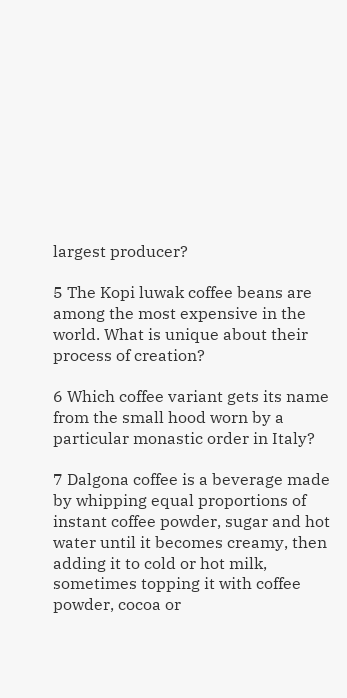largest producer?

5 The Kopi luwak coffee beans are among the most expensive in the world. What is unique about their process of creation?

6 Which coffee variant gets its name from the small hood worn by a particular monastic order in Italy?

7 Dalgona coffee is a beverage made by whipping equal proportions of instant coffee powder, sugar and hot water until it becomes creamy, then adding it to cold or hot milk, sometimes topping it with coffee powder, cocoa or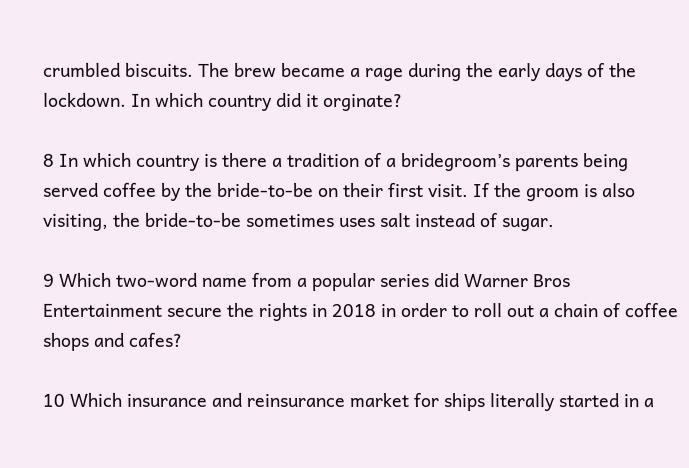crumbled biscuits. The brew became a rage during the early days of the lockdown. In which country did it orginate?

8 In which country is there a tradition of a bridegroom’s parents being served coffee by the bride-to-be on their first visit. If the groom is also visiting, the bride-to-be sometimes uses salt instead of sugar.

9 Which two-word name from a popular series did Warner Bros Entertainment secure the rights in 2018 in order to roll out a chain of coffee shops and cafes?

10 Which insurance and reinsurance market for ships literally started in a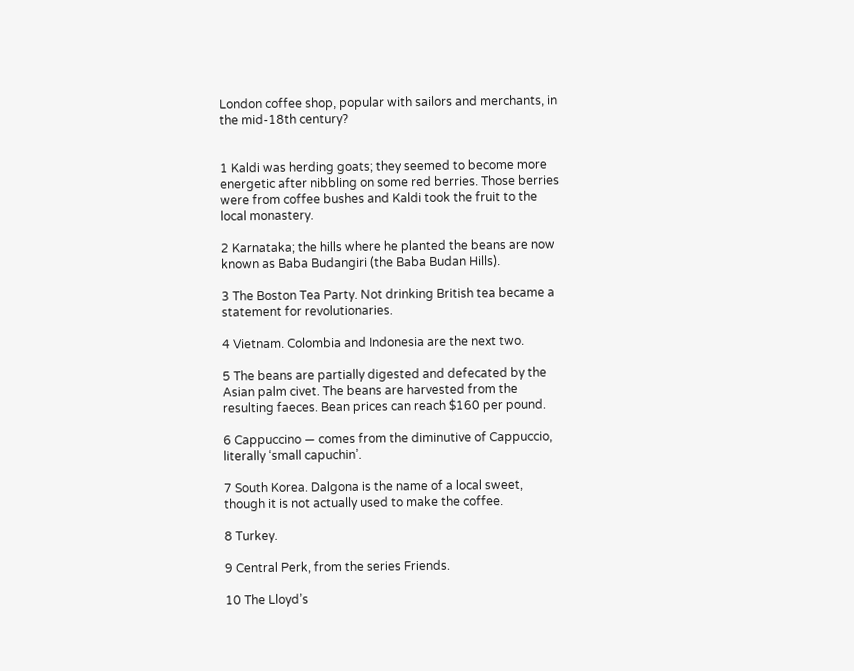London coffee shop, popular with sailors and merchants, in the mid-18th century?


1 Kaldi was herding goats; they seemed to become more energetic after nibbling on some red berries. Those berries were from coffee bushes and Kaldi took the fruit to the local monastery.

2 Karnataka; the hills where he planted the beans are now known as Baba Budangiri (the Baba Budan Hills).

3 The Boston Tea Party. Not drinking British tea became a statement for revolutionaries.

4 Vietnam. Colombia and Indonesia are the next two.

5 The beans are partially digested and defecated by the Asian palm civet. The beans are harvested from the resulting faeces. Bean prices can reach $160 per pound.

6 Cappuccino — comes from the diminutive of Cappuccio, literally ‘small capuchin’.

7 South Korea. Dalgona is the name of a local sweet, though it is not actually used to make the coffee.

8 Turkey.

9 Central Perk, from the series Friends.

10 The Lloyd’s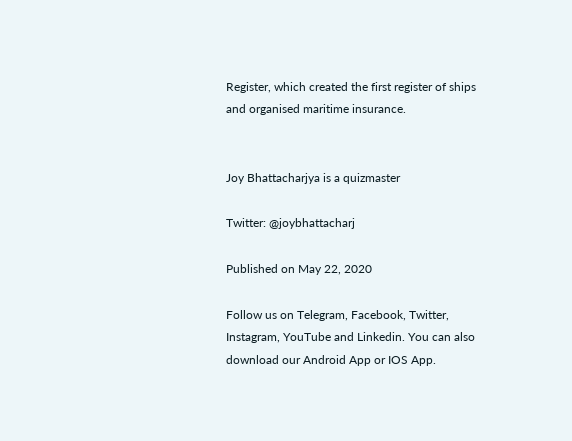Register, which created the first register of ships and organised maritime insurance.


Joy Bhattacharjya is a quizmaster

Twitter: @joybhattacharj

Published on May 22, 2020

Follow us on Telegram, Facebook, Twitter, Instagram, YouTube and Linkedin. You can also download our Android App or IOS App.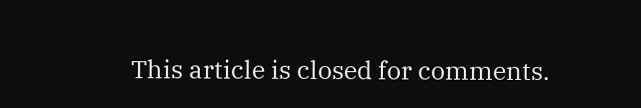This article is closed for comments.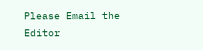Please Email the Editor